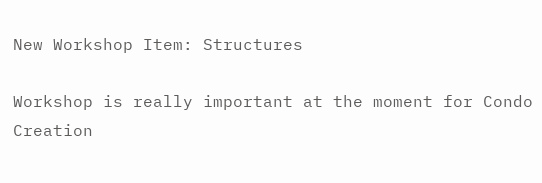New Workshop Item: Structures

Workshop is really important at the moment for Condo Creation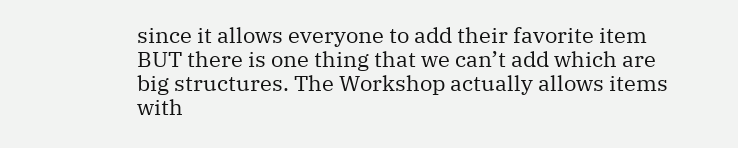since it allows everyone to add their favorite item BUT there is one thing that we can’t add which are big structures. The Workshop actually allows items with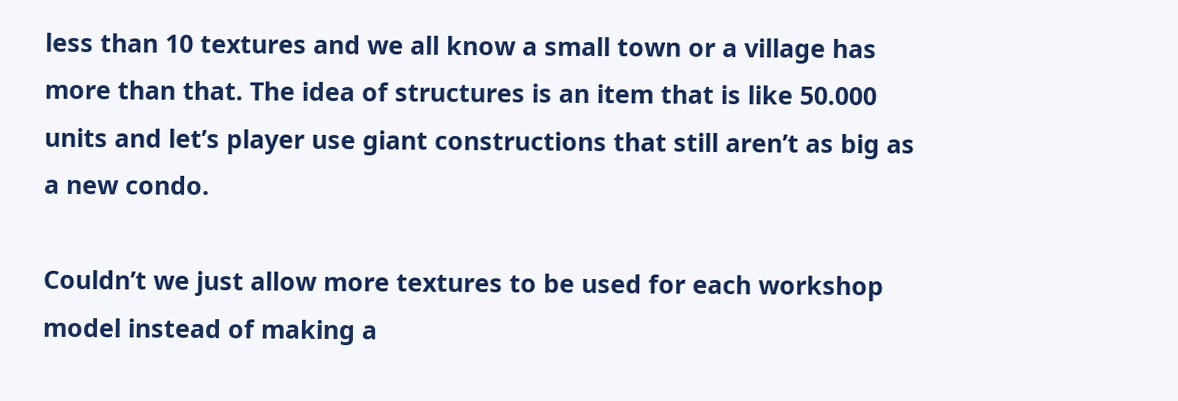less than 10 textures and we all know a small town or a village has more than that. The idea of structures is an item that is like 50.000 units and let’s player use giant constructions that still aren’t as big as a new condo.

Couldn’t we just allow more textures to be used for each workshop model instead of making a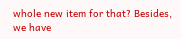whole new item for that? Besides, we have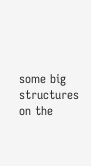some big structures on the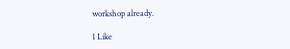workshop already.

1 Like